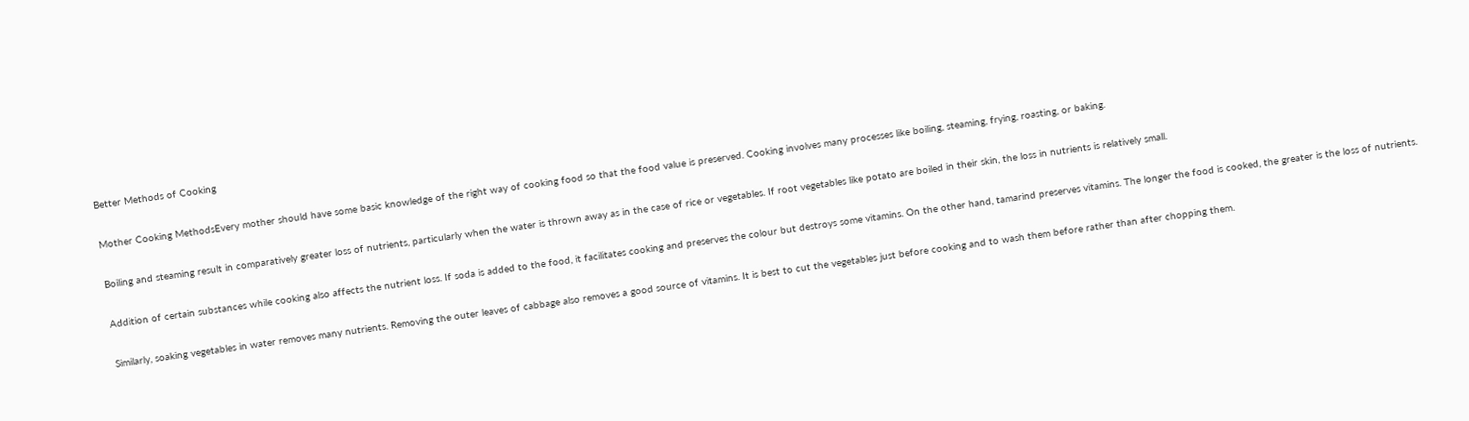Better Methods of Cooking

Mother Cooking MethodsEvery mother should have some basic knowledge of the right way of cooking food so that the food value is preserved. Cooking involves many processes like boiling, steaming, frying, roasting, or baking.

Boiling and steaming result in comparatively greater loss of nutrients, particularly when the water is thrown away as in the case of rice or vegetables. If root vegetables like potato are boiled in their skin, the loss in nutrients is relatively small.

Addition of certain substances while cooking also affects the nutrient loss. If soda is added to the food, it facilitates cooking and preserves the colour but destroys some vitamins. On the other hand, tamarind preserves vitamins. The longer the food is cooked, the greater is the loss of nutrients.

Similarly, soaking vegetables in water removes many nutrients. Removing the outer leaves of cabbage also removes a good source of vitamins. It is best to cut the vegetables just before cooking and to wash them before rather than after chopping them.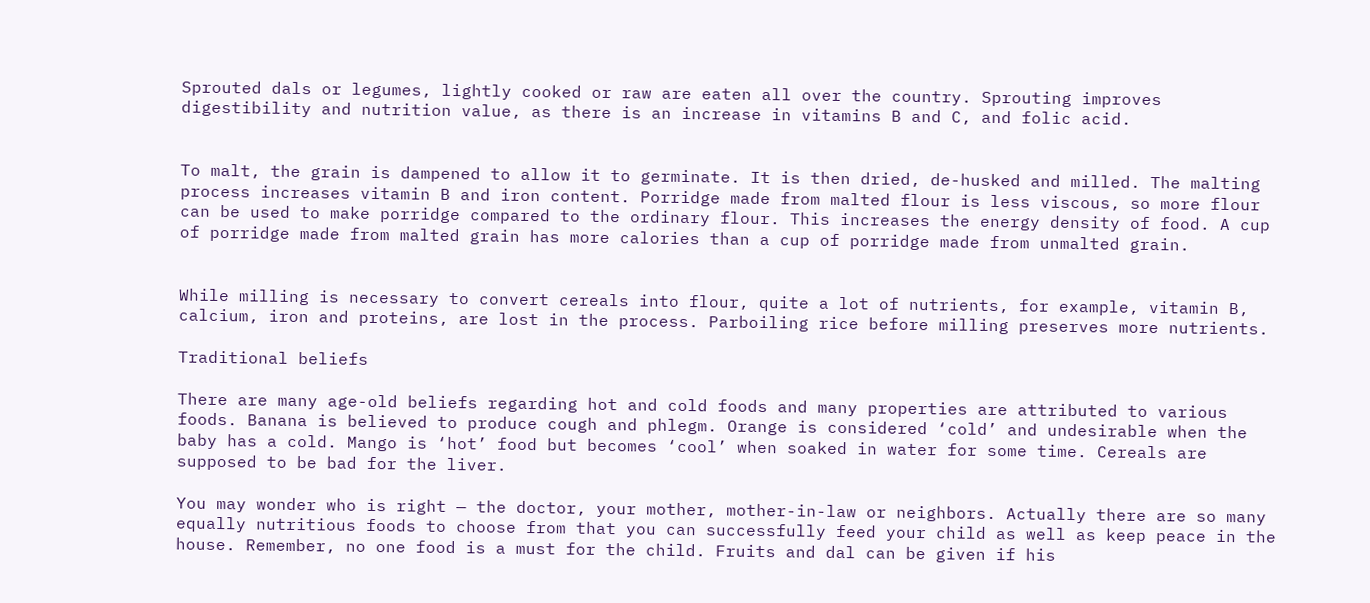Sprouted dals or legumes, lightly cooked or raw are eaten all over the country. Sprouting improves digestibility and nutrition value, as there is an increase in vitamins B and C, and folic acid.


To malt, the grain is dampened to allow it to germinate. It is then dried, de-husked and milled. The malting process increases vitamin B and iron content. Porridge made from malted flour is less viscous, so more flour can be used to make porridge compared to the ordinary flour. This increases the energy density of food. A cup of porridge made from malted grain has more calories than a cup of porridge made from unmalted grain.


While milling is necessary to convert cereals into flour, quite a lot of nutrients, for example, vitamin B, calcium, iron and proteins, are lost in the process. Parboiling rice before milling preserves more nutrients.

Traditional beliefs

There are many age-old beliefs regarding hot and cold foods and many properties are attributed to various foods. Banana is believed to produce cough and phlegm. Orange is considered ‘cold’ and undesirable when the baby has a cold. Mango is ‘hot’ food but becomes ‘cool’ when soaked in water for some time. Cereals are supposed to be bad for the liver.

You may wonder who is right — the doctor, your mother, mother-in-law or neighbors. Actually there are so many equally nutritious foods to choose from that you can successfully feed your child as well as keep peace in the house. Remember, no one food is a must for the child. Fruits and dal can be given if his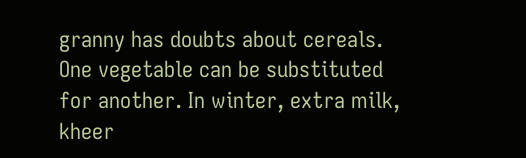granny has doubts about cereals. One vegetable can be substituted for another. In winter, extra milk, kheer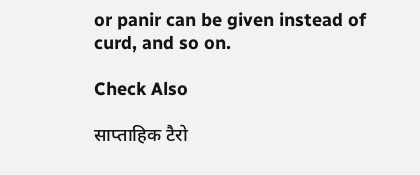or panir can be given instead of curd, and so on.

Check Also

साप्ताहिक टैरो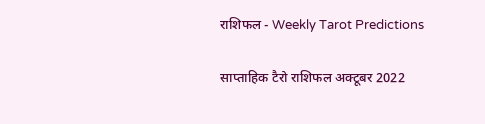राशिफल - Weekly Tarot Predictions

साप्ताहिक टैरो राशिफल अक्टूबर 2022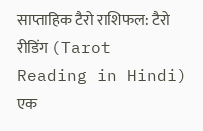साप्ताहिक टैरो राशिफल: टैरो रीडिंग (Tarot Reading in Hindi) एक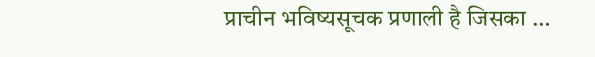प्राचीन भविष्यसूचक प्रणाली है जिसका …